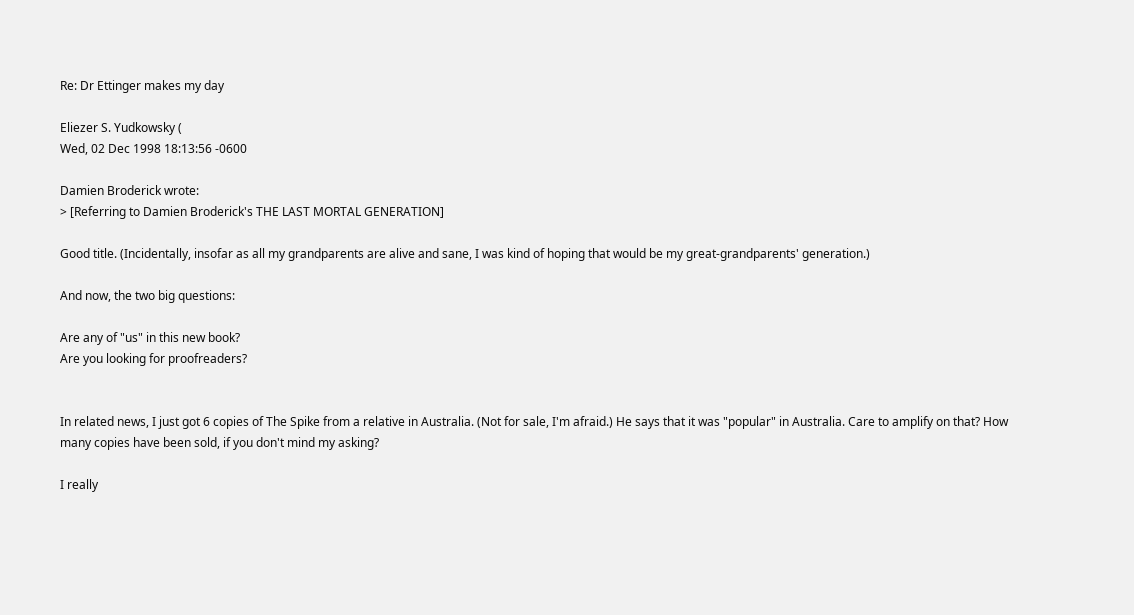Re: Dr Ettinger makes my day

Eliezer S. Yudkowsky (
Wed, 02 Dec 1998 18:13:56 -0600

Damien Broderick wrote:
> [Referring to Damien Broderick's THE LAST MORTAL GENERATION]

Good title. (Incidentally, insofar as all my grandparents are alive and sane, I was kind of hoping that would be my great-grandparents' generation.)

And now, the two big questions:

Are any of "us" in this new book?
Are you looking for proofreaders?


In related news, I just got 6 copies of The Spike from a relative in Australia. (Not for sale, I'm afraid.) He says that it was "popular" in Australia. Care to amplify on that? How many copies have been sold, if you don't mind my asking?

I really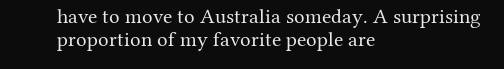have to move to Australia someday. A surprising proportion of my favorite people are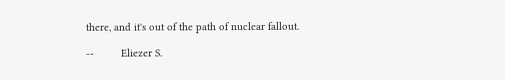there, and it's out of the path of nuclear fallout.

--         Eliezer S.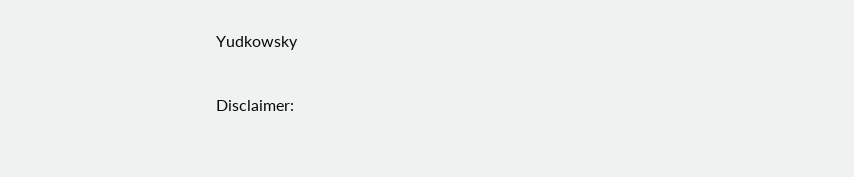Yudkowsky

Disclaimer: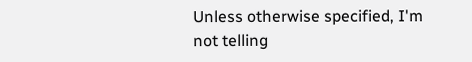Unless otherwise specified, I'm not telling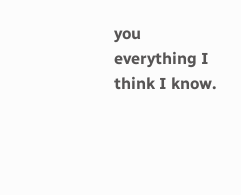you
everything I think I know.